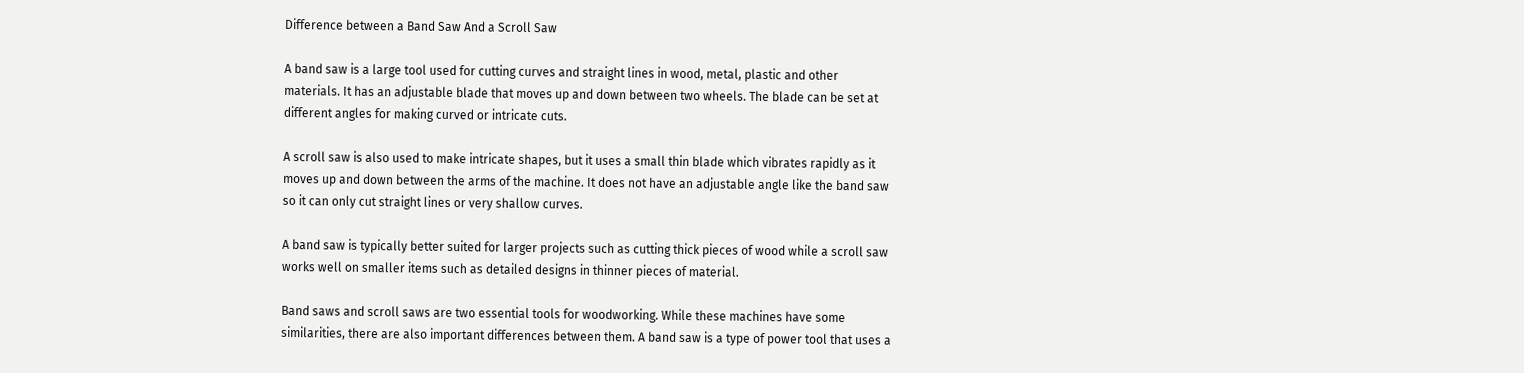Difference between a Band Saw And a Scroll Saw

A band saw is a large tool used for cutting curves and straight lines in wood, metal, plastic and other materials. It has an adjustable blade that moves up and down between two wheels. The blade can be set at different angles for making curved or intricate cuts.

A scroll saw is also used to make intricate shapes, but it uses a small thin blade which vibrates rapidly as it moves up and down between the arms of the machine. It does not have an adjustable angle like the band saw so it can only cut straight lines or very shallow curves.

A band saw is typically better suited for larger projects such as cutting thick pieces of wood while a scroll saw works well on smaller items such as detailed designs in thinner pieces of material.

Band saws and scroll saws are two essential tools for woodworking. While these machines have some similarities, there are also important differences between them. A band saw is a type of power tool that uses a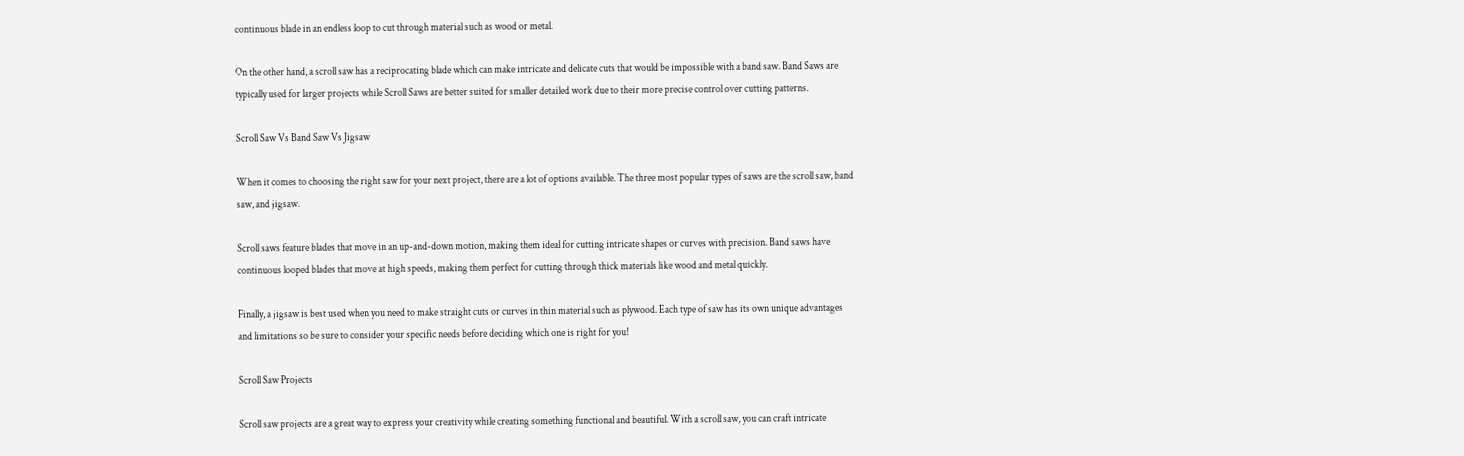continuous blade in an endless loop to cut through material such as wood or metal.

On the other hand, a scroll saw has a reciprocating blade which can make intricate and delicate cuts that would be impossible with a band saw. Band Saws are typically used for larger projects while Scroll Saws are better suited for smaller detailed work due to their more precise control over cutting patterns.

Scroll Saw Vs Band Saw Vs Jigsaw

When it comes to choosing the right saw for your next project, there are a lot of options available. The three most popular types of saws are the scroll saw, band saw, and jigsaw.

Scroll saws feature blades that move in an up-and-down motion, making them ideal for cutting intricate shapes or curves with precision. Band saws have continuous looped blades that move at high speeds, making them perfect for cutting through thick materials like wood and metal quickly.

Finally, a jigsaw is best used when you need to make straight cuts or curves in thin material such as plywood. Each type of saw has its own unique advantages and limitations so be sure to consider your specific needs before deciding which one is right for you!

Scroll Saw Projects

Scroll saw projects are a great way to express your creativity while creating something functional and beautiful. With a scroll saw, you can craft intricate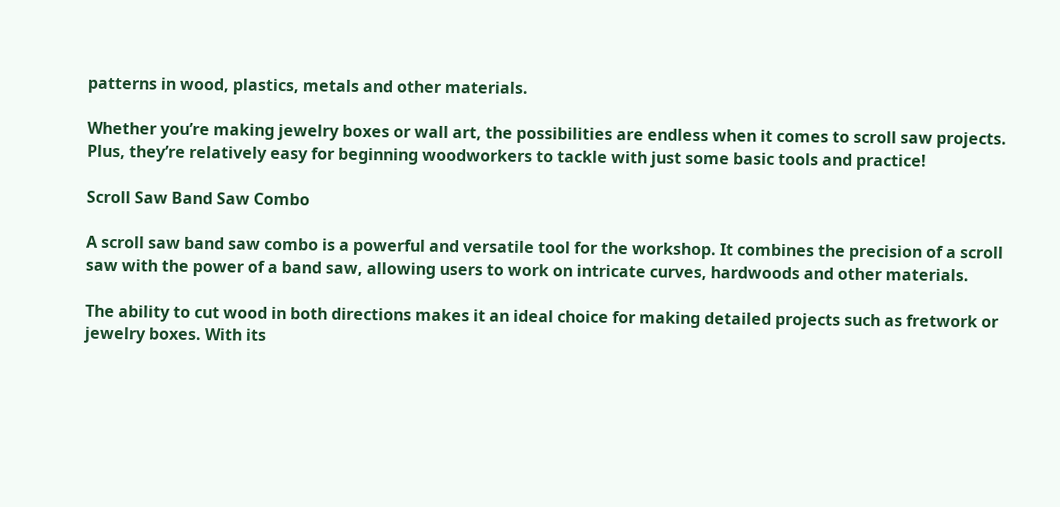patterns in wood, plastics, metals and other materials.

Whether you’re making jewelry boxes or wall art, the possibilities are endless when it comes to scroll saw projects. Plus, they’re relatively easy for beginning woodworkers to tackle with just some basic tools and practice!

Scroll Saw Band Saw Combo

A scroll saw band saw combo is a powerful and versatile tool for the workshop. It combines the precision of a scroll saw with the power of a band saw, allowing users to work on intricate curves, hardwoods and other materials.

The ability to cut wood in both directions makes it an ideal choice for making detailed projects such as fretwork or jewelry boxes. With its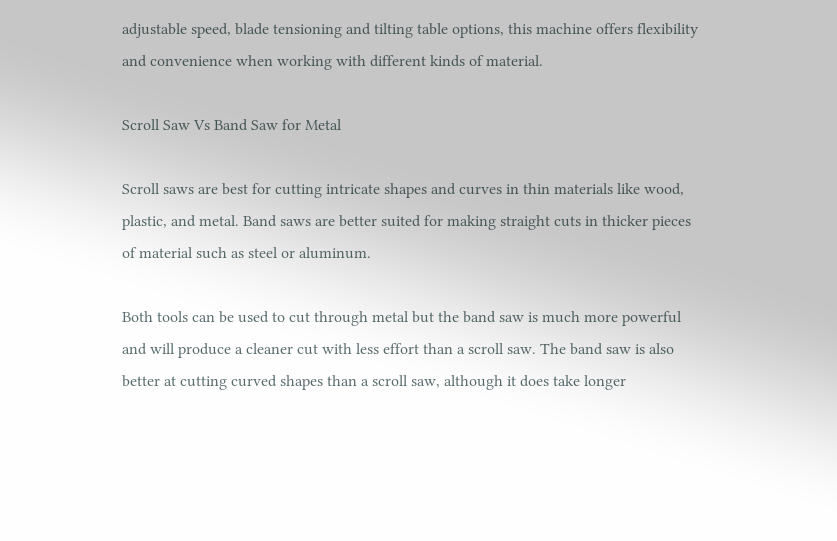adjustable speed, blade tensioning and tilting table options, this machine offers flexibility and convenience when working with different kinds of material.

Scroll Saw Vs Band Saw for Metal

Scroll saws are best for cutting intricate shapes and curves in thin materials like wood, plastic, and metal. Band saws are better suited for making straight cuts in thicker pieces of material such as steel or aluminum.

Both tools can be used to cut through metal but the band saw is much more powerful and will produce a cleaner cut with less effort than a scroll saw. The band saw is also better at cutting curved shapes than a scroll saw, although it does take longer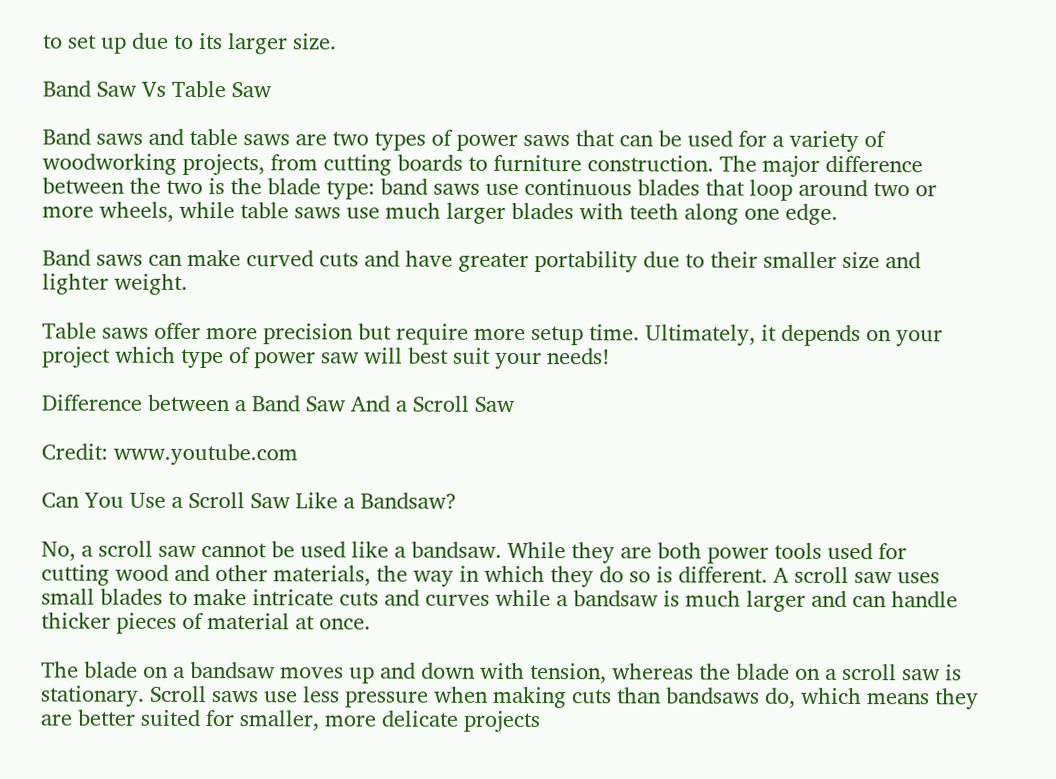to set up due to its larger size.

Band Saw Vs Table Saw

Band saws and table saws are two types of power saws that can be used for a variety of woodworking projects, from cutting boards to furniture construction. The major difference between the two is the blade type: band saws use continuous blades that loop around two or more wheels, while table saws use much larger blades with teeth along one edge.

Band saws can make curved cuts and have greater portability due to their smaller size and lighter weight.

Table saws offer more precision but require more setup time. Ultimately, it depends on your project which type of power saw will best suit your needs!

Difference between a Band Saw And a Scroll Saw

Credit: www.youtube.com

Can You Use a Scroll Saw Like a Bandsaw?

No, a scroll saw cannot be used like a bandsaw. While they are both power tools used for cutting wood and other materials, the way in which they do so is different. A scroll saw uses small blades to make intricate cuts and curves while a bandsaw is much larger and can handle thicker pieces of material at once.

The blade on a bandsaw moves up and down with tension, whereas the blade on a scroll saw is stationary. Scroll saws use less pressure when making cuts than bandsaws do, which means they are better suited for smaller, more delicate projects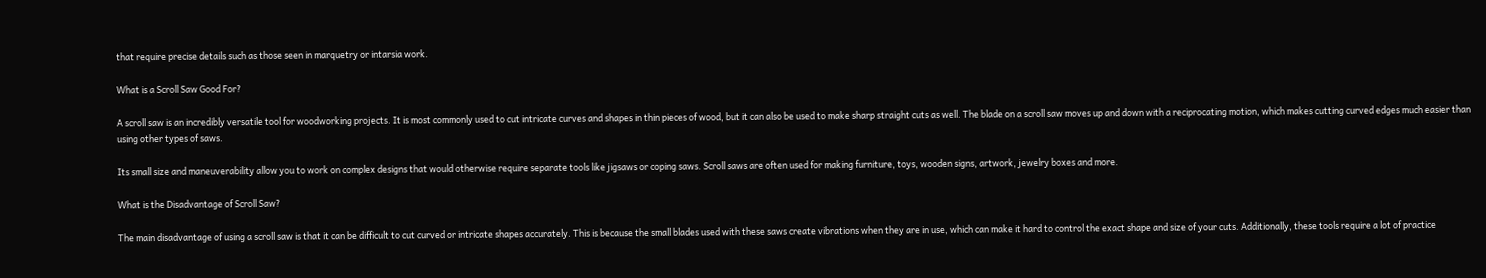that require precise details such as those seen in marquetry or intarsia work.

What is a Scroll Saw Good For?

A scroll saw is an incredibly versatile tool for woodworking projects. It is most commonly used to cut intricate curves and shapes in thin pieces of wood, but it can also be used to make sharp straight cuts as well. The blade on a scroll saw moves up and down with a reciprocating motion, which makes cutting curved edges much easier than using other types of saws.

Its small size and maneuverability allow you to work on complex designs that would otherwise require separate tools like jigsaws or coping saws. Scroll saws are often used for making furniture, toys, wooden signs, artwork, jewelry boxes and more.

What is the Disadvantage of Scroll Saw?

The main disadvantage of using a scroll saw is that it can be difficult to cut curved or intricate shapes accurately. This is because the small blades used with these saws create vibrations when they are in use, which can make it hard to control the exact shape and size of your cuts. Additionally, these tools require a lot of practice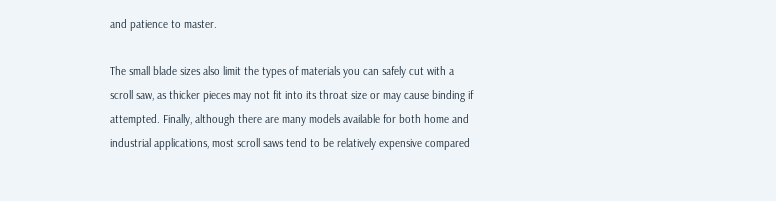and patience to master.

The small blade sizes also limit the types of materials you can safely cut with a scroll saw, as thicker pieces may not fit into its throat size or may cause binding if attempted. Finally, although there are many models available for both home and industrial applications, most scroll saws tend to be relatively expensive compared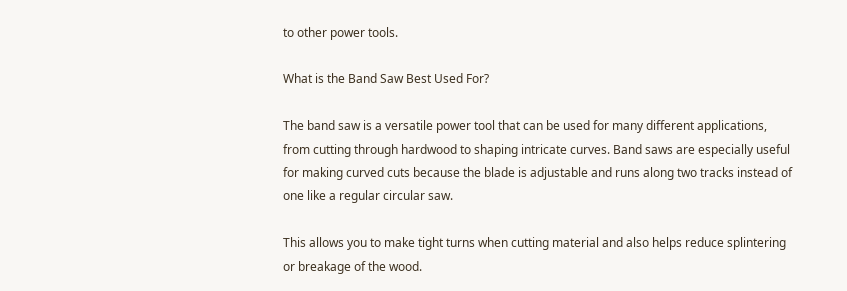to other power tools.

What is the Band Saw Best Used For?

The band saw is a versatile power tool that can be used for many different applications, from cutting through hardwood to shaping intricate curves. Band saws are especially useful for making curved cuts because the blade is adjustable and runs along two tracks instead of one like a regular circular saw.

This allows you to make tight turns when cutting material and also helps reduce splintering or breakage of the wood.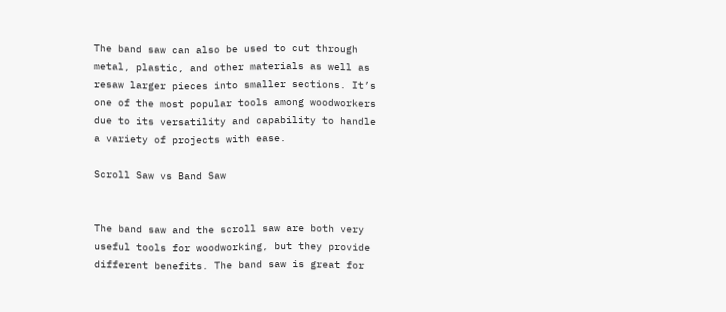The band saw can also be used to cut through metal, plastic, and other materials as well as resaw larger pieces into smaller sections. It’s one of the most popular tools among woodworkers due to its versatility and capability to handle a variety of projects with ease.

Scroll Saw vs Band Saw


The band saw and the scroll saw are both very useful tools for woodworking, but they provide different benefits. The band saw is great for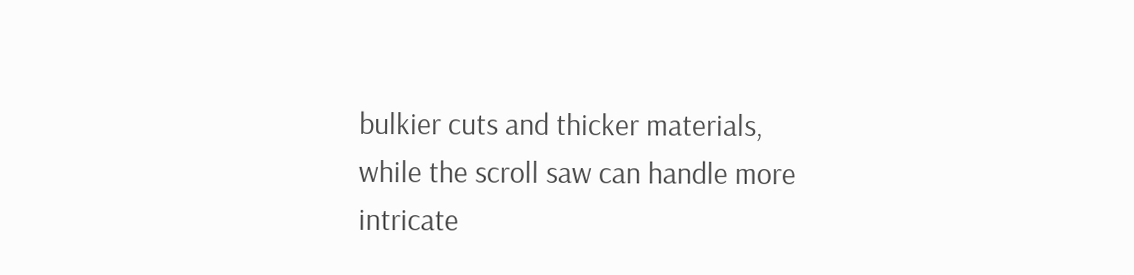bulkier cuts and thicker materials, while the scroll saw can handle more intricate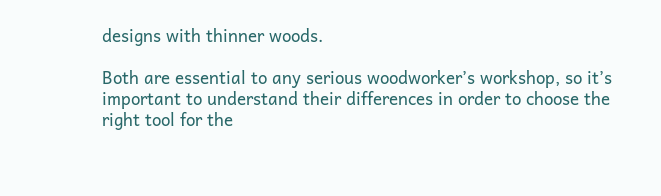designs with thinner woods.

Both are essential to any serious woodworker’s workshop, so it’s important to understand their differences in order to choose the right tool for the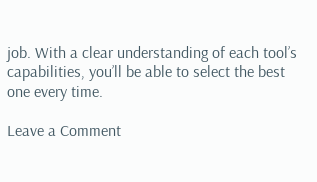job. With a clear understanding of each tool’s capabilities, you’ll be able to select the best one every time.

Leave a Comment